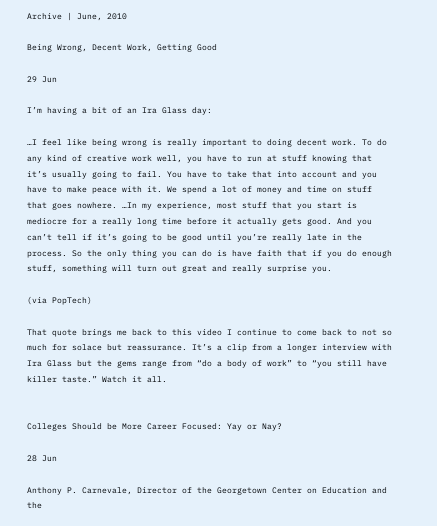Archive | June, 2010

Being Wrong, Decent Work, Getting Good

29 Jun

I’m having a bit of an Ira Glass day:

…I feel like being wrong is really important to doing decent work. To do any kind of creative work well, you have to run at stuff knowing that it’s usually going to fail. You have to take that into account and you have to make peace with it. We spend a lot of money and time on stuff that goes nowhere. …In my experience, most stuff that you start is mediocre for a really long time before it actually gets good. And you can’t tell if it’s going to be good until you’re really late in the process. So the only thing you can do is have faith that if you do enough stuff, something will turn out great and really surprise you.

(via PopTech)

That quote brings me back to this video I continue to come back to not so much for solace but reassurance. It’s a clip from a longer interview with Ira Glass but the gems range from “do a body of work” to “you still have killer taste.” Watch it all.


Colleges Should be More Career Focused: Yay or Nay?

28 Jun

Anthony P. Carnevale, Director of the Georgetown Center on Education and the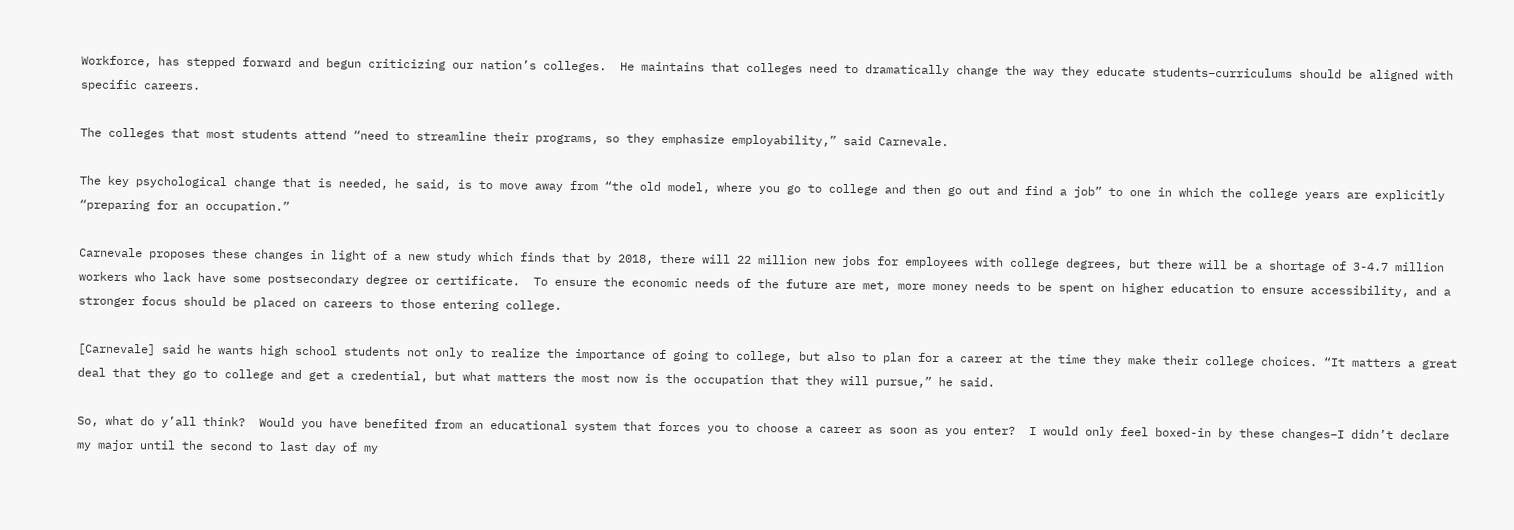Workforce, has stepped forward and begun criticizing our nation’s colleges.  He maintains that colleges need to dramatically change the way they educate students–curriculums should be aligned with specific careers.

The colleges that most students attend “need to streamline their programs, so they emphasize employability,” said Carnevale.

The key psychological change that is needed, he said, is to move away from “the old model, where you go to college and then go out and find a job” to one in which the college years are explicitly “preparing for an occupation.”

Carnevale proposes these changes in light of a new study which finds that by 2018, there will 22 million new jobs for employees with college degrees, but there will be a shortage of 3-4.7 million workers who lack have some postsecondary degree or certificate.  To ensure the economic needs of the future are met, more money needs to be spent on higher education to ensure accessibility, and a stronger focus should be placed on careers to those entering college.

[Carnevale] said he wants high school students not only to realize the importance of going to college, but also to plan for a career at the time they make their college choices. “It matters a great deal that they go to college and get a credential, but what matters the most now is the occupation that they will pursue,” he said.

So, what do y’all think?  Would you have benefited from an educational system that forces you to choose a career as soon as you enter?  I would only feel boxed-in by these changes–I didn’t declare my major until the second to last day of my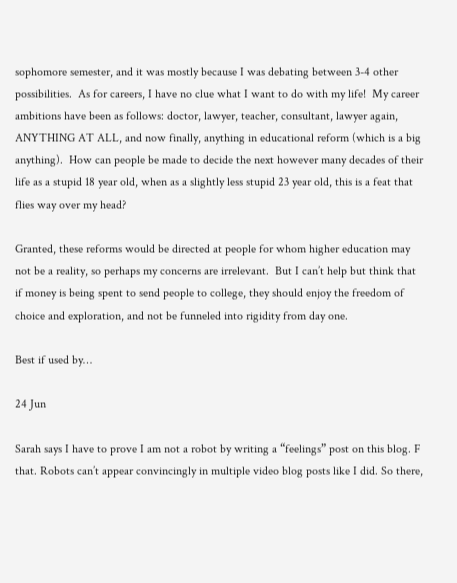sophomore semester, and it was mostly because I was debating between 3-4 other possibilities.  As for careers, I have no clue what I want to do with my life!  My career ambitions have been as follows: doctor, lawyer, teacher, consultant, lawyer again, ANYTHING AT ALL, and now finally, anything in educational reform (which is a big anything).  How can people be made to decide the next however many decades of their life as a stupid 18 year old, when as a slightly less stupid 23 year old, this is a feat that flies way over my head?

Granted, these reforms would be directed at people for whom higher education may not be a reality, so perhaps my concerns are irrelevant.  But I can’t help but think that if money is being spent to send people to college, they should enjoy the freedom of choice and exploration, and not be funneled into rigidity from day one.

Best if used by…

24 Jun

Sarah says I have to prove I am not a robot by writing a “feelings” post on this blog. F that. Robots can’t appear convincingly in multiple video blog posts like I did. So there,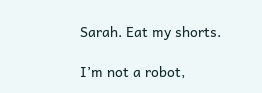Sarah. Eat my shorts.

I’m not a robot,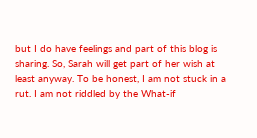but I do have feelings and part of this blog is sharing. So, Sarah will get part of her wish at least anyway. To be honest, I am not stuck in a rut. I am not riddled by the What-if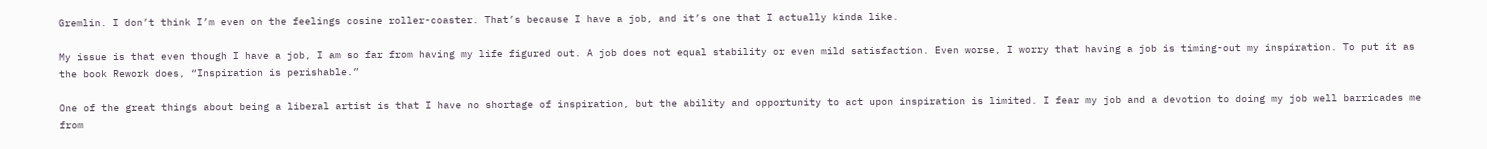Gremlin. I don’t think I’m even on the feelings cosine roller-coaster. That’s because I have a job, and it’s one that I actually kinda like.

My issue is that even though I have a job, I am so far from having my life figured out. A job does not equal stability or even mild satisfaction. Even worse, I worry that having a job is timing-out my inspiration. To put it as the book Rework does, “Inspiration is perishable.”

One of the great things about being a liberal artist is that I have no shortage of inspiration, but the ability and opportunity to act upon inspiration is limited. I fear my job and a devotion to doing my job well barricades me from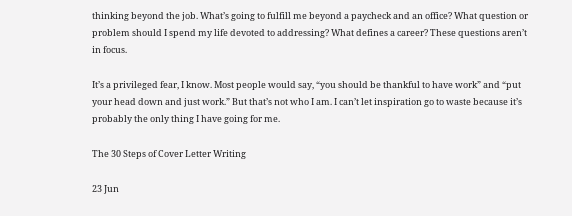thinking beyond the job. What’s going to fulfill me beyond a paycheck and an office? What question or problem should I spend my life devoted to addressing? What defines a career? These questions aren’t in focus.

It’s a privileged fear, I know. Most people would say, “you should be thankful to have work” and “put your head down and just work.” But that’s not who I am. I can’t let inspiration go to waste because it’s probably the only thing I have going for me.

The 30 Steps of Cover Letter Writing

23 Jun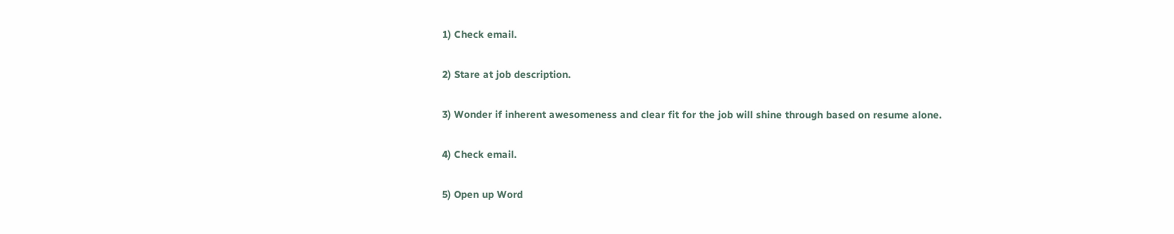1) Check email.

2) Stare at job description.

3) Wonder if inherent awesomeness and clear fit for the job will shine through based on resume alone.

4) Check email.

5) Open up Word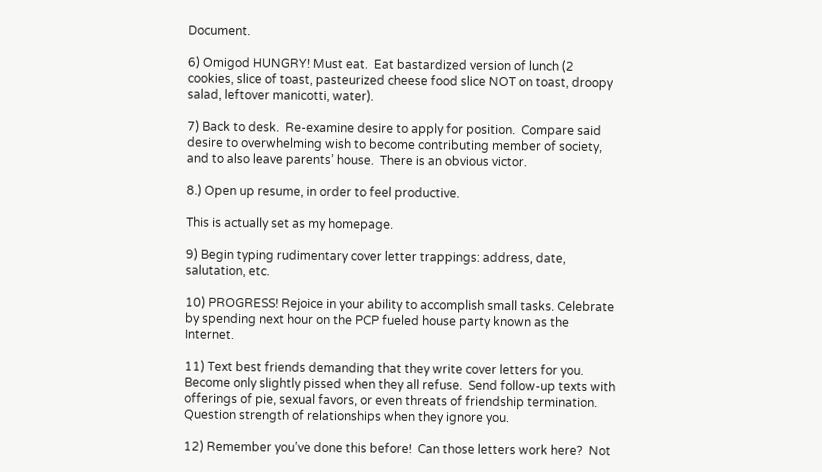Document.

6) Omigod HUNGRY! Must eat.  Eat bastardized version of lunch (2 cookies, slice of toast, pasteurized cheese food slice NOT on toast, droopy salad, leftover manicotti, water).

7) Back to desk.  Re-examine desire to apply for position.  Compare said desire to overwhelming wish to become contributing member of society, and to also leave parents’ house.  There is an obvious victor.

8.) Open up resume, in order to feel productive.

This is actually set as my homepage.

9) Begin typing rudimentary cover letter trappings: address, date, salutation, etc.

10) PROGRESS! Rejoice in your ability to accomplish small tasks. Celebrate by spending next hour on the PCP fueled house party known as the Internet.

11) Text best friends demanding that they write cover letters for you. Become only slightly pissed when they all refuse.  Send follow-up texts with offerings of pie, sexual favors, or even threats of friendship termination.  Question strength of relationships when they ignore you.

12) Remember you’ve done this before!  Can those letters work here?  Not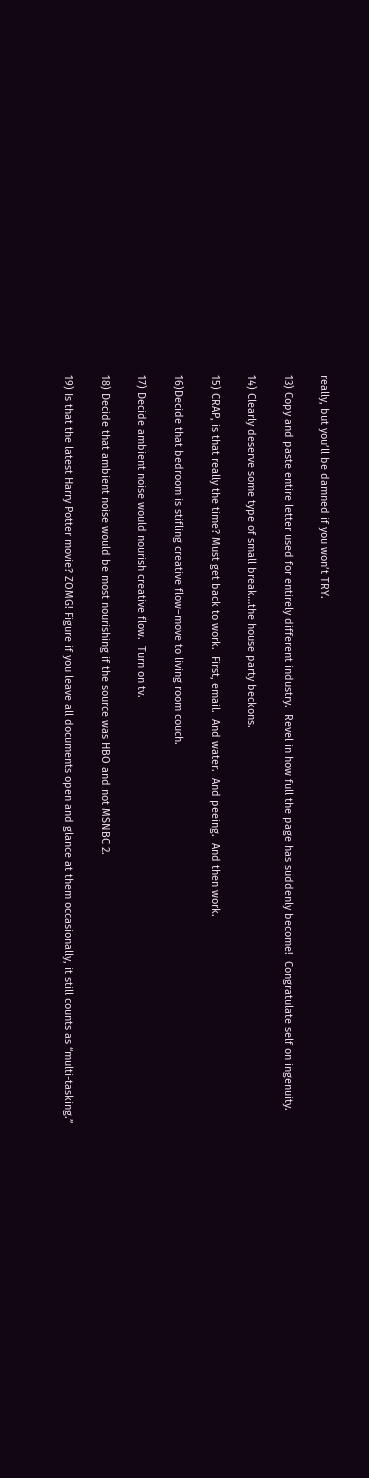really, but you’ll be damned if you won’t TRY.

13) Copy and paste entire letter used for entirely different industry.  Revel in how full the page has suddenly become!  Congratulate self on ingenuity.

14) Clearly deserve some type of small break…the house party beckons.

15) CRAP, is that really the time? Must get back to work.  First, email.  And water.  And peeing.  And then work.

16)Decide that bedroom is stifling creative flow–move to living room couch.

17) Decide ambient noise would nourish creative flow.  Turn on tv.

18) Decide that ambient noise would be most nourishing if the source was HBO and not MSNBC 2.

19) Is that the latest Harry Potter movie? ZOMG! Figure if you leave all documents open and glance at them occasionally, it still counts as “multi-tasking.”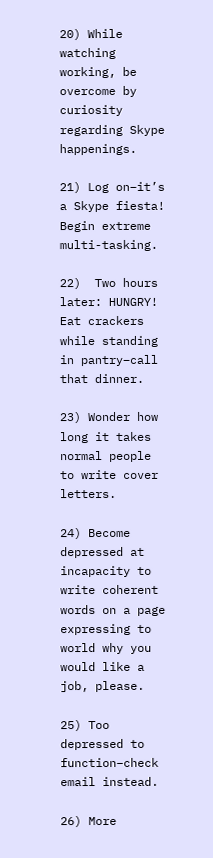20) While watching working, be overcome by curiosity regarding Skype happenings.

21) Log on–it’s a Skype fiesta! Begin extreme multi-tasking.

22)  Two hours later: HUNGRY! Eat crackers while standing in pantry–call that dinner.

23) Wonder how long it takes normal people to write cover letters.

24) Become depressed at incapacity to write coherent words on a page expressing to world why you would like a job, please.

25) Too depressed to function–check email instead.

26) More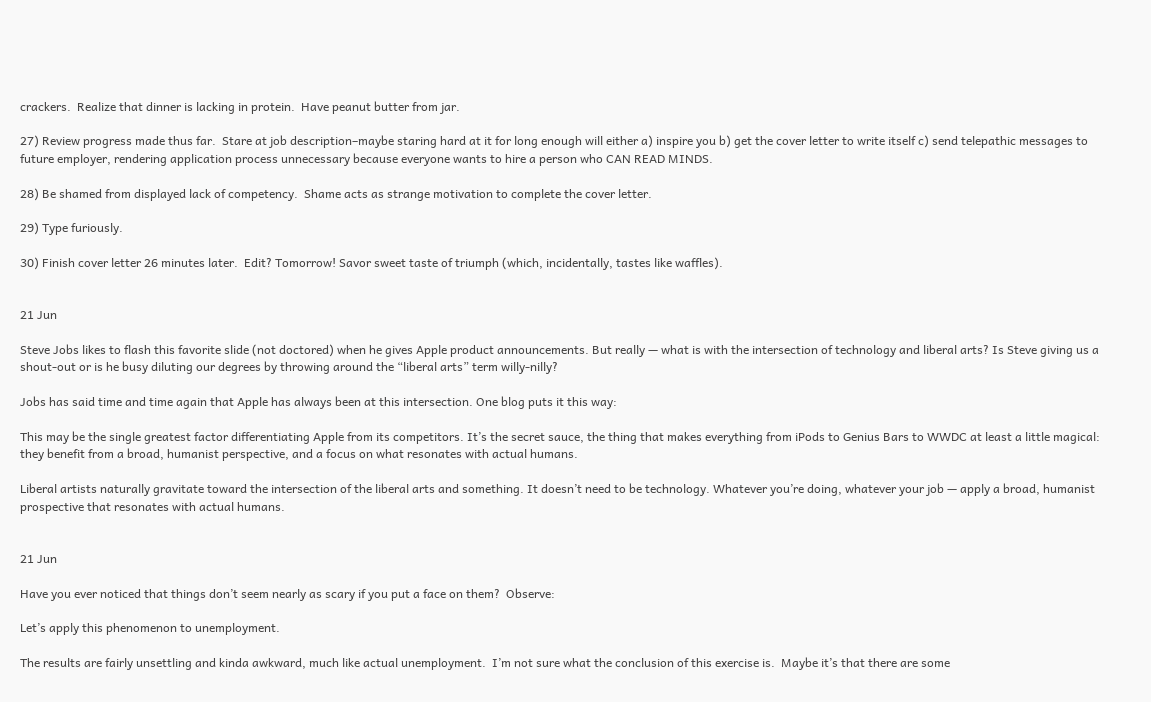crackers.  Realize that dinner is lacking in protein.  Have peanut butter from jar.

27) Review progress made thus far.  Stare at job description–maybe staring hard at it for long enough will either a) inspire you b) get the cover letter to write itself c) send telepathic messages to future employer, rendering application process unnecessary because everyone wants to hire a person who CAN READ MINDS.

28) Be shamed from displayed lack of competency.  Shame acts as strange motivation to complete the cover letter.

29) Type furiously.

30) Finish cover letter 26 minutes later.  Edit? Tomorrow! Savor sweet taste of triumph (which, incidentally, tastes like waffles).


21 Jun

Steve Jobs likes to flash this favorite slide (not doctored) when he gives Apple product announcements. But really — what is with the intersection of technology and liberal arts? Is Steve giving us a shout-out or is he busy diluting our degrees by throwing around the “liberal arts” term willy-nilly?

Jobs has said time and time again that Apple has always been at this intersection. One blog puts it this way:

This may be the single greatest factor differentiating Apple from its competitors. It’s the secret sauce, the thing that makes everything from iPods to Genius Bars to WWDC at least a little magical: they benefit from a broad, humanist perspective, and a focus on what resonates with actual humans.

Liberal artists naturally gravitate toward the intersection of the liberal arts and something. It doesn’t need to be technology. Whatever you’re doing, whatever your job — apply a broad, humanist prospective that resonates with actual humans.


21 Jun

Have you ever noticed that things don’t seem nearly as scary if you put a face on them?  Observe:

Let’s apply this phenomenon to unemployment.

The results are fairly unsettling and kinda awkward, much like actual unemployment.  I’m not sure what the conclusion of this exercise is.  Maybe it’s that there are some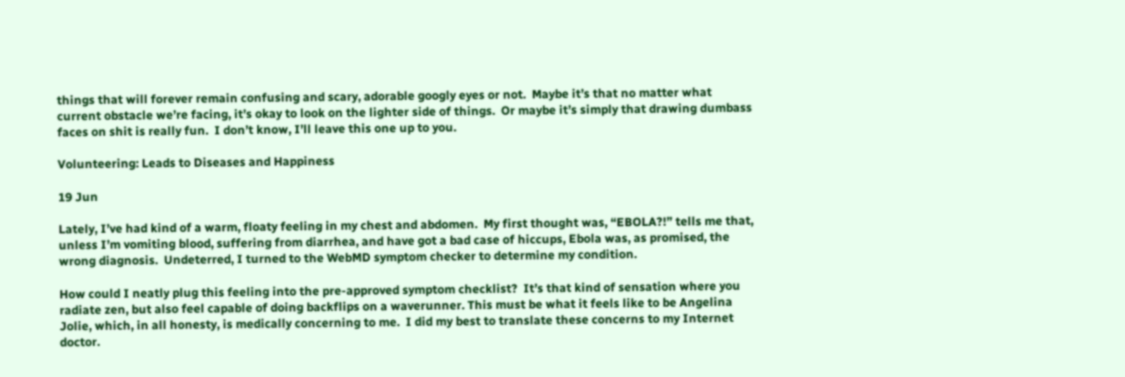things that will forever remain confusing and scary, adorable googly eyes or not.  Maybe it’s that no matter what current obstacle we’re facing, it’s okay to look on the lighter side of things.  Or maybe it’s simply that drawing dumbass faces on shit is really fun.  I don’t know, I’ll leave this one up to you.

Volunteering: Leads to Diseases and Happiness

19 Jun

Lately, I’ve had kind of a warm, floaty feeling in my chest and abdomen.  My first thought was, “EBOLA?!” tells me that, unless I’m vomiting blood, suffering from diarrhea, and have got a bad case of hiccups, Ebola was, as promised, the wrong diagnosis.  Undeterred, I turned to the WebMD symptom checker to determine my condition.

How could I neatly plug this feeling into the pre-approved symptom checklist?  It’s that kind of sensation where you radiate zen, but also feel capable of doing backflips on a waverunner. This must be what it feels like to be Angelina Jolie, which, in all honesty, is medically concerning to me.  I did my best to translate these concerns to my Internet doctor.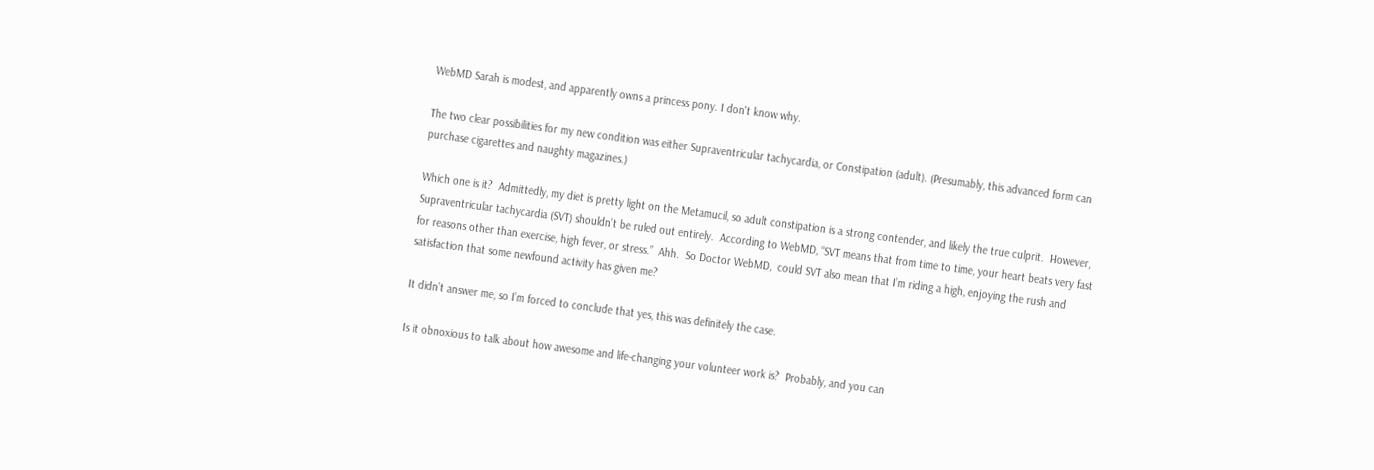WebMD Sarah is modest, and apparently owns a princess pony. I don't know why.

The two clear possibilities for my new condition was either Supraventricular tachycardia, or Constipation (adult). (Presumably, this advanced form can purchase cigarettes and naughty magazines.)

Which one is it?  Admittedly, my diet is pretty light on the Metamucil, so adult constipation is a strong contender, and likely the true culprit.  However, Supraventricular tachycardia (SVT) shouldn’t be ruled out entirely.  According to WebMD, “SVT means that from time to time, your heart beats very fast for reasons other than exercise, high fever, or stress.”  Ahh.  So Doctor WebMD,  could SVT also mean that I’m riding a high, enjoying the rush and satisfaction that some newfound activity has given me?

It didn’t answer me, so I’m forced to conclude that yes, this was definitely the case.

Is it obnoxious to talk about how awesome and life-changing your volunteer work is?  Probably, and you can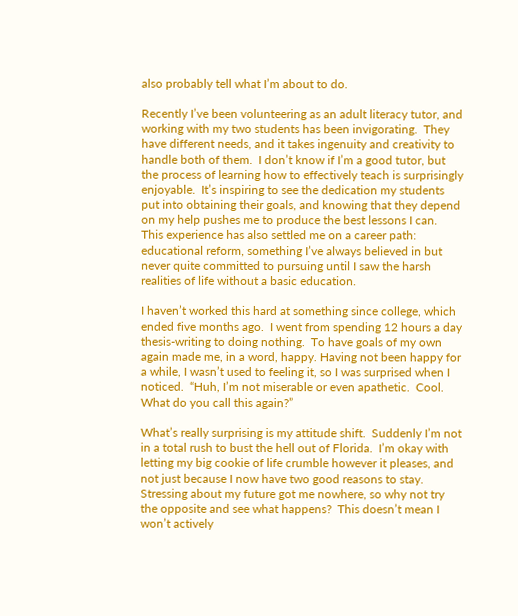also probably tell what I’m about to do.

Recently I’ve been volunteering as an adult literacy tutor, and working with my two students has been invigorating.  They have different needs, and it takes ingenuity and creativity to handle both of them.  I don’t know if I’m a good tutor, but the process of learning how to effectively teach is surprisingly enjoyable.  It’s inspiring to see the dedication my students put into obtaining their goals, and knowing that they depend on my help pushes me to produce the best lessons I can.  This experience has also settled me on a career path: educational reform, something I’ve always believed in but never quite committed to pursuing until I saw the harsh realities of life without a basic education.

I haven’t worked this hard at something since college, which ended five months ago.  I went from spending 12 hours a day thesis-writing to doing nothing.  To have goals of my own again made me, in a word, happy. Having not been happy for a while, I wasn’t used to feeling it, so I was surprised when I noticed.  “Huh, I’m not miserable or even apathetic.  Cool.  What do you call this again?”

What’s really surprising is my attitude shift.  Suddenly I’m not in a total rush to bust the hell out of Florida.  I’m okay with letting my big cookie of life crumble however it pleases, and not just because I now have two good reasons to stay.  Stressing about my future got me nowhere, so why not try the opposite and see what happens?  This doesn’t mean I won’t actively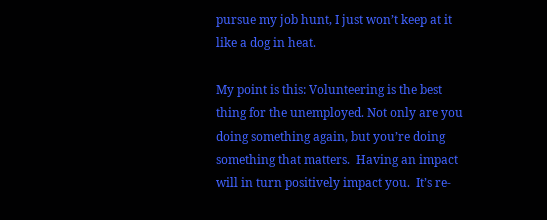pursue my job hunt, I just won’t keep at it like a dog in heat.

My point is this: Volunteering is the best thing for the unemployed. Not only are you doing something again, but you’re doing something that matters.  Having an impact will in turn positively impact you.  It’s re-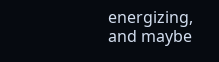energizing, and maybe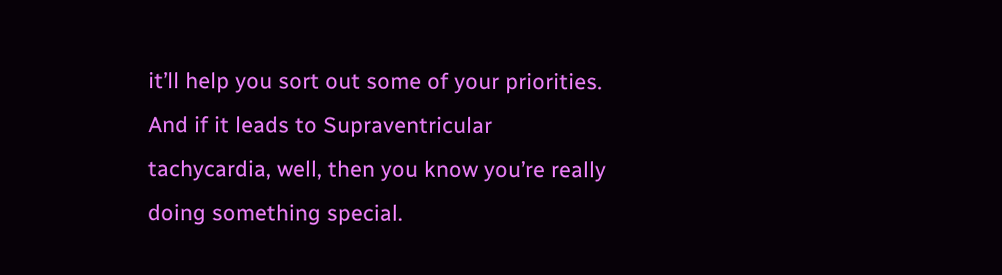it’ll help you sort out some of your priorities.  And if it leads to Supraventricular tachycardia, well, then you know you’re really doing something special.